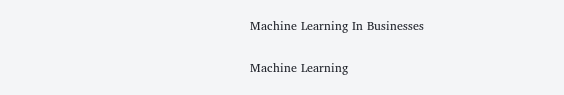Machine Learning In Businesses

Machine Learning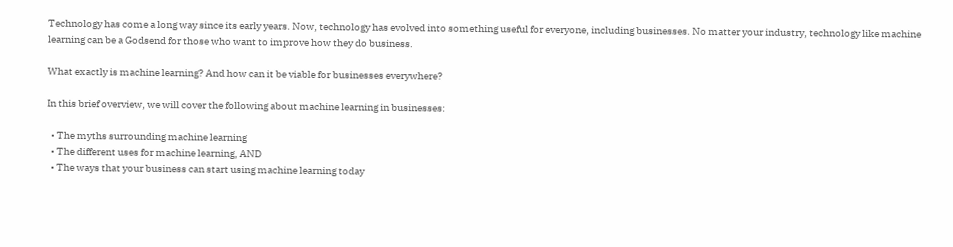Technology has come a long way since its early years. Now, technology has evolved into something useful for everyone, including businesses. No matter your industry, technology like machine learning can be a Godsend for those who want to improve how they do business.

What exactly is machine learning? And how can it be viable for businesses everywhere?

In this brief overview, we will cover the following about machine learning in businesses:

  • The myths surrounding machine learning
  • The different uses for machine learning, AND
  • The ways that your business can start using machine learning today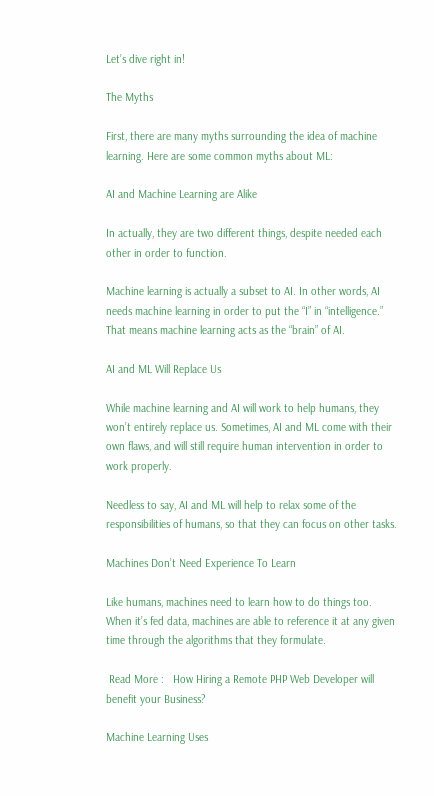Let’s dive right in!

The Myths

First, there are many myths surrounding the idea of machine learning. Here are some common myths about ML:

AI and Machine Learning are Alike

In actually, they are two different things, despite needed each other in order to function.

Machine learning is actually a subset to AI. In other words, AI needs machine learning in order to put the “I” in “intelligence.” That means machine learning acts as the “brain” of AI.

AI and ML Will Replace Us

While machine learning and AI will work to help humans, they won’t entirely replace us. Sometimes, AI and ML come with their own flaws, and will still require human intervention in order to work properly.

Needless to say, AI and ML will help to relax some of the responsibilities of humans, so that they can focus on other tasks.

Machines Don’t Need Experience To Learn

Like humans, machines need to learn how to do things too. When it’s fed data, machines are able to reference it at any given time through the algorithms that they formulate.

 Read More :   How Hiring a Remote PHP Web Developer will benefit your Business?

Machine Learning Uses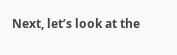Next, let’s look at the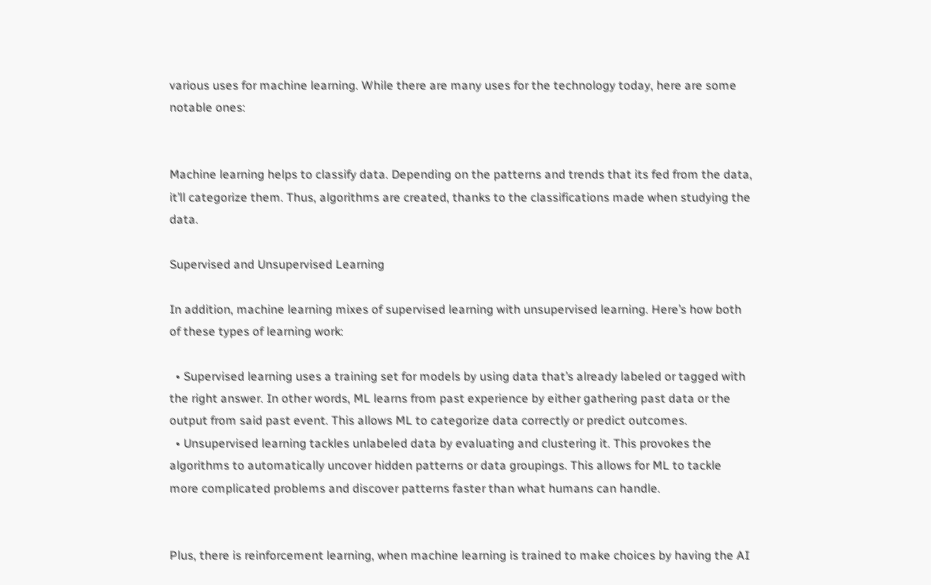various uses for machine learning. While there are many uses for the technology today, here are some notable ones:


Machine learning helps to classify data. Depending on the patterns and trends that its fed from the data, it’ll categorize them. Thus, algorithms are created, thanks to the classifications made when studying the data.

Supervised and Unsupervised Learning

In addition, machine learning mixes of supervised learning with unsupervised learning. Here’s how both of these types of learning work:

  • Supervised learning uses a training set for models by using data that’s already labeled or tagged with the right answer. In other words, ML learns from past experience by either gathering past data or the output from said past event. This allows ML to categorize data correctly or predict outcomes.
  • Unsupervised learning tackles unlabeled data by evaluating and clustering it. This provokes the algorithms to automatically uncover hidden patterns or data groupings. This allows for ML to tackle more complicated problems and discover patterns faster than what humans can handle.


Plus, there is reinforcement learning, when machine learning is trained to make choices by having the AI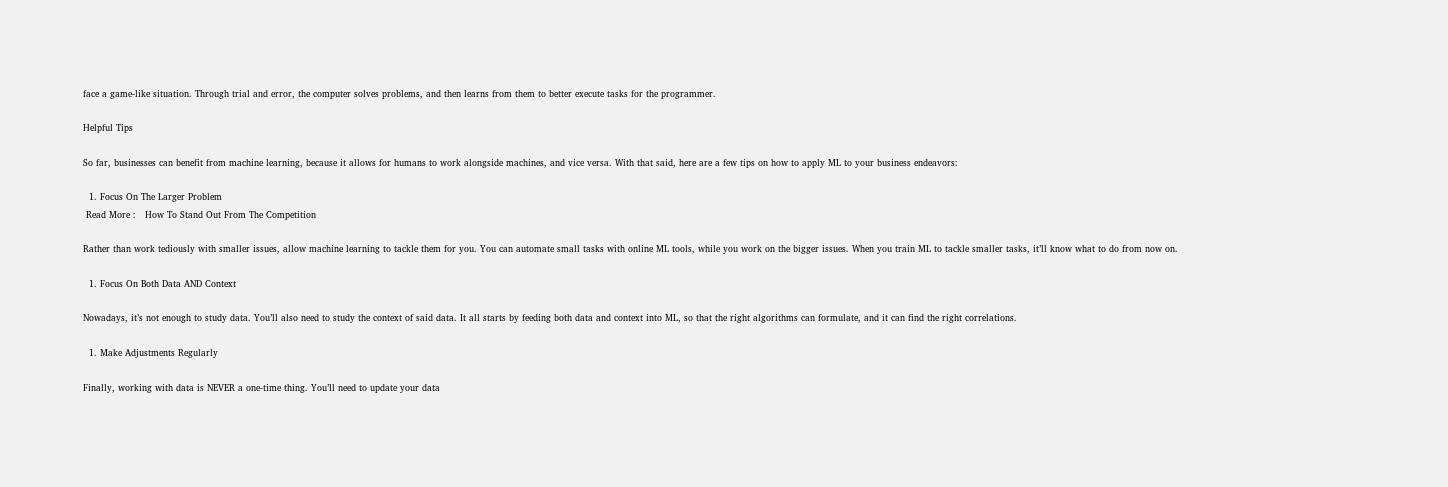face a game-like situation. Through trial and error, the computer solves problems, and then learns from them to better execute tasks for the programmer.

Helpful Tips

So far, businesses can benefit from machine learning, because it allows for humans to work alongside machines, and vice versa. With that said, here are a few tips on how to apply ML to your business endeavors:

  1. Focus On The Larger Problem
 Read More :   How To Stand Out From The Competition

Rather than work tediously with smaller issues, allow machine learning to tackle them for you. You can automate small tasks with online ML tools, while you work on the bigger issues. When you train ML to tackle smaller tasks, it’ll know what to do from now on.

  1. Focus On Both Data AND Context

Nowadays, it’s not enough to study data. You’ll also need to study the context of said data. It all starts by feeding both data and context into ML, so that the right algorithms can formulate, and it can find the right correlations.

  1. Make Adjustments Regularly

Finally, working with data is NEVER a one-time thing. You’ll need to update your data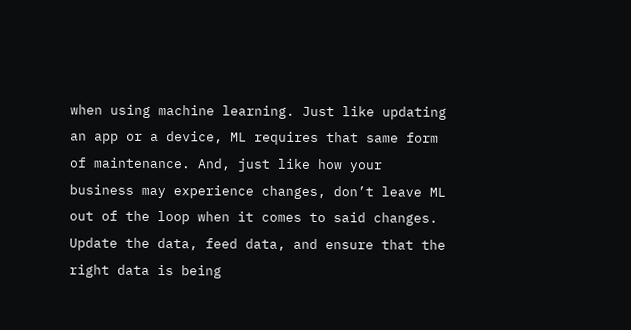when using machine learning. Just like updating an app or a device, ML requires that same form of maintenance. And, just like how your business may experience changes, don’t leave ML out of the loop when it comes to said changes. Update the data, feed data, and ensure that the right data is being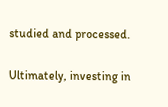studied and processed.


Ultimately, investing in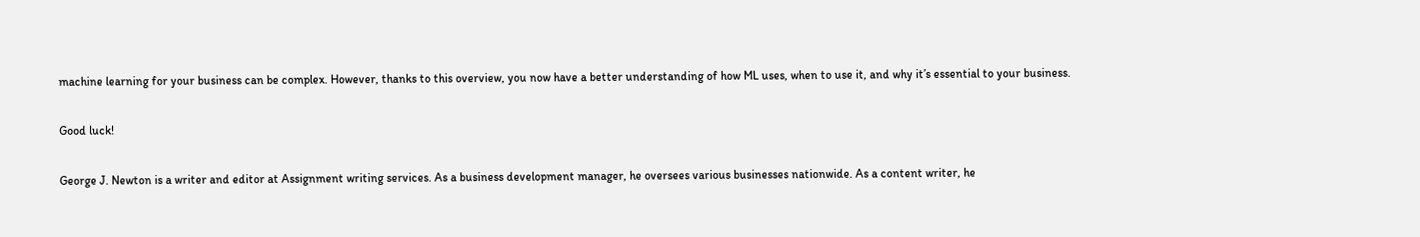machine learning for your business can be complex. However, thanks to this overview, you now have a better understanding of how ML uses, when to use it, and why it’s essential to your business.

Good luck!

George J. Newton is a writer and editor at Assignment writing services. As a business development manager, he oversees various businesses nationwide. As a content writer, he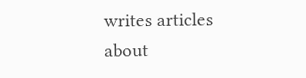writes articles about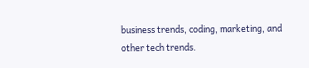business trends, coding, marketing, and other tech trends.